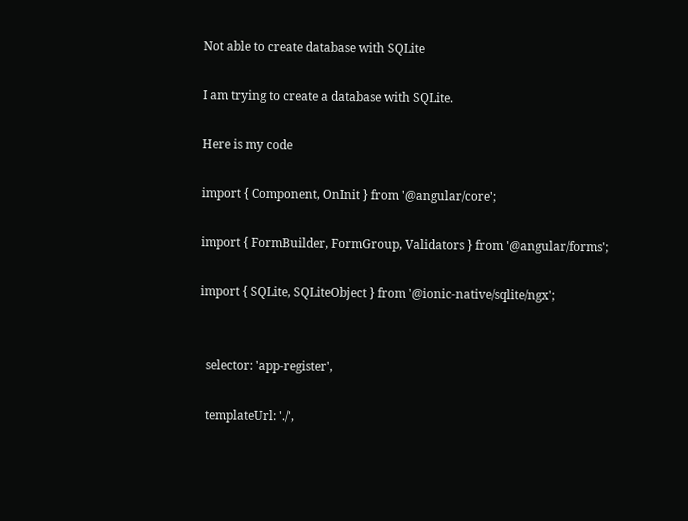Not able to create database with SQLite

I am trying to create a database with SQLite.

Here is my code

import { Component, OnInit } from '@angular/core';

import { FormBuilder, FormGroup, Validators } from '@angular/forms';

import { SQLite, SQLiteObject } from '@ionic-native/sqlite/ngx';


  selector: 'app-register',

  templateUrl: './',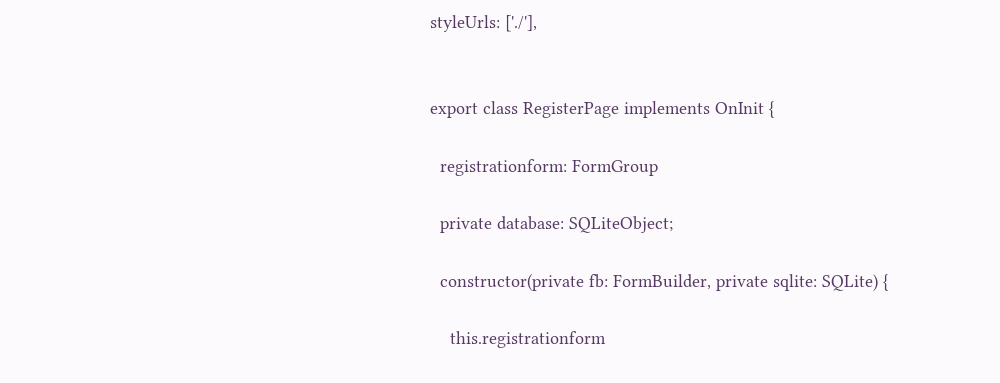styleUrls: ['./'],


export class RegisterPage implements OnInit {

  registrationform: FormGroup

  private database: SQLiteObject;

  constructor(private fb: FormBuilder, private sqlite: SQLite) {

    this.registrationform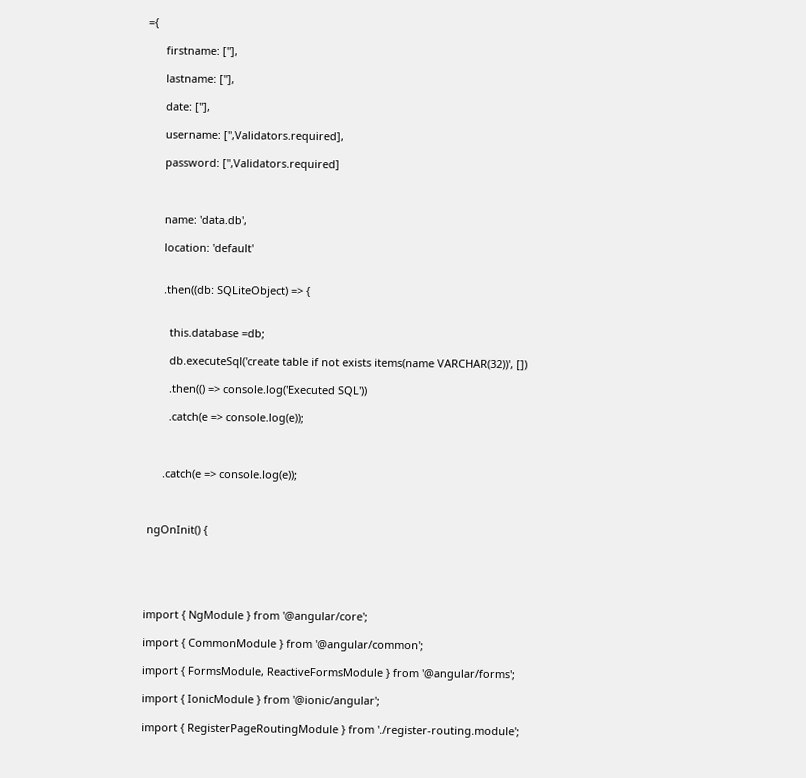={

      firstname: [''],

      lastname: [''],

      date: [''],

      username: ['',Validators.required],

      password: ['',Validators.required]



      name: 'data.db',

      location: 'default'


      .then((db: SQLiteObject) => {


        this.database =db;

        db.executeSql('create table if not exists items(name VARCHAR(32))', [])

        .then(() => console.log('Executed SQL'))

        .catch(e => console.log(e));



      .catch(e => console.log(e));



 ngOnInit() {





import { NgModule } from '@angular/core';

import { CommonModule } from '@angular/common';

import { FormsModule, ReactiveFormsModule } from '@angular/forms';

import { IonicModule } from '@ionic/angular';

import { RegisterPageRoutingModule } from './register-routing.module';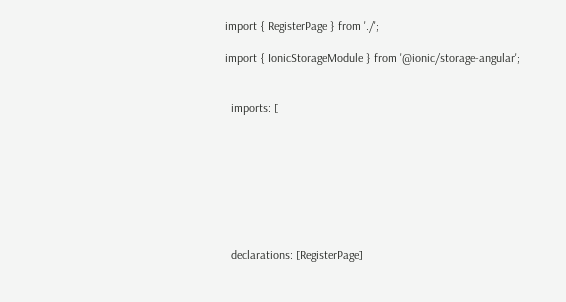import { RegisterPage } from './';

import { IonicStorageModule } from '@ionic/storage-angular';


  imports: [








  declarations: [RegisterPage]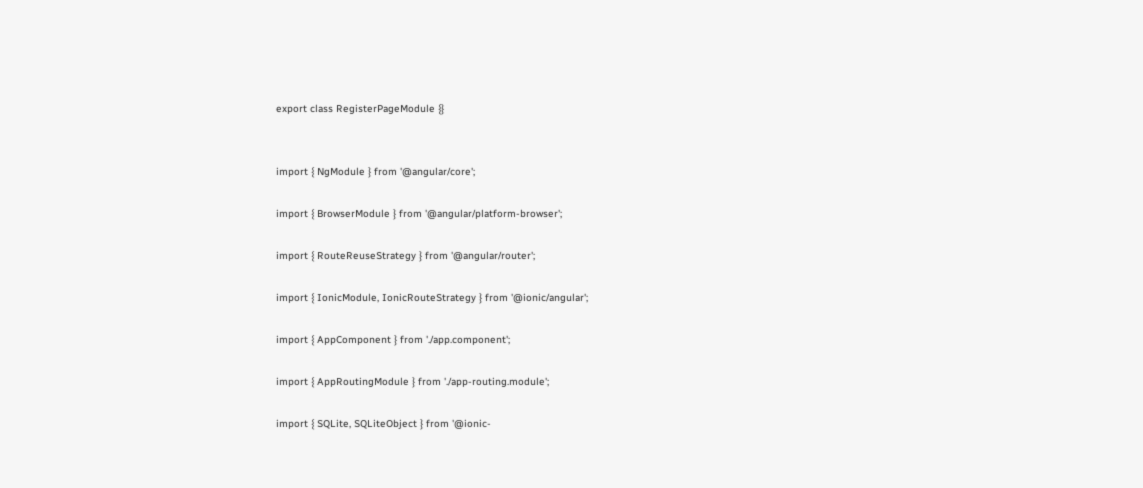export class RegisterPageModule {}


import { NgModule } from '@angular/core';

import { BrowserModule } from '@angular/platform-browser';

import { RouteReuseStrategy } from '@angular/router';

import { IonicModule, IonicRouteStrategy } from '@ionic/angular';

import { AppComponent } from './app.component';

import { AppRoutingModule } from './app-routing.module';

import { SQLite, SQLiteObject } from '@ionic-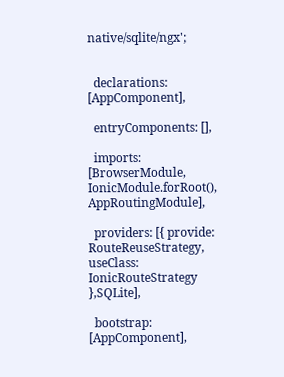native/sqlite/ngx';


  declarations: [AppComponent],

  entryComponents: [],

  imports: [BrowserModule, IonicModule.forRoot(), AppRoutingModule],

  providers: [{ provide: RouteReuseStrategy, useClass: IonicRouteStrategy },SQLite],

  bootstrap: [AppComponent],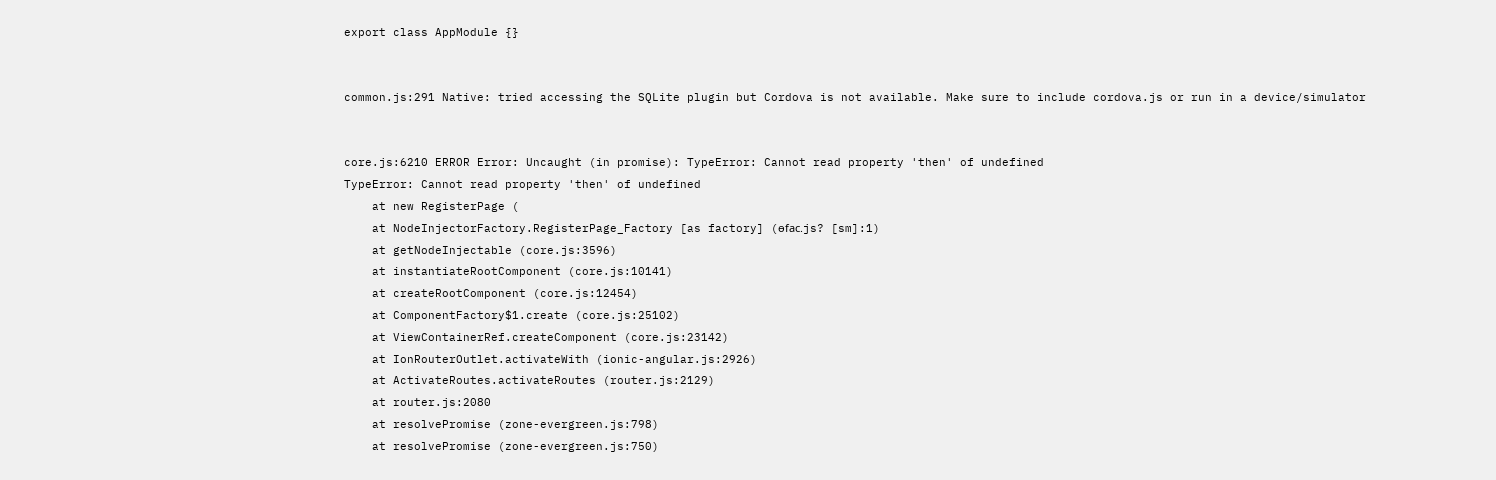export class AppModule {}


common.js:291 Native: tried accessing the SQLite plugin but Cordova is not available. Make sure to include cordova.js or run in a device/simulator


core.js:6210 ERROR Error: Uncaught (in promise): TypeError: Cannot read property 'then' of undefined
TypeError: Cannot read property 'then' of undefined
    at new RegisterPage (
    at NodeInjectorFactory.RegisterPage_Factory [as factory] (ɵfac.js? [sm]:1)
    at getNodeInjectable (core.js:3596)
    at instantiateRootComponent (core.js:10141)
    at createRootComponent (core.js:12454)
    at ComponentFactory$1.create (core.js:25102)
    at ViewContainerRef.createComponent (core.js:23142)
    at IonRouterOutlet.activateWith (ionic-angular.js:2926)
    at ActivateRoutes.activateRoutes (router.js:2129)
    at router.js:2080
    at resolvePromise (zone-evergreen.js:798)
    at resolvePromise (zone-evergreen.js:750)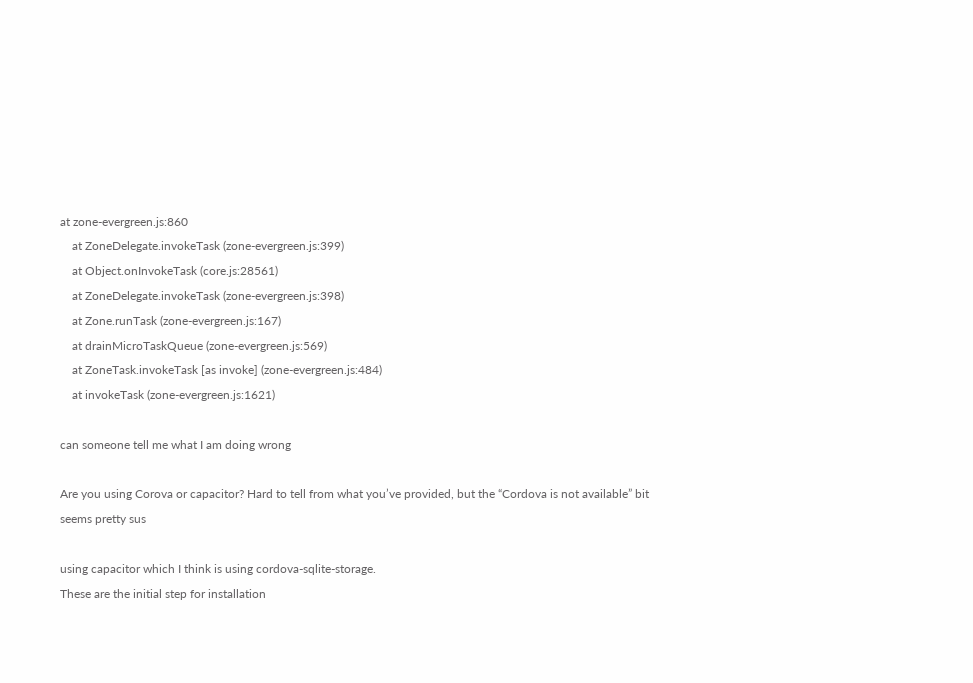at zone-evergreen.js:860
    at ZoneDelegate.invokeTask (zone-evergreen.js:399)
    at Object.onInvokeTask (core.js:28561)
    at ZoneDelegate.invokeTask (zone-evergreen.js:398)
    at Zone.runTask (zone-evergreen.js:167)
    at drainMicroTaskQueue (zone-evergreen.js:569)
    at ZoneTask.invokeTask [as invoke] (zone-evergreen.js:484)
    at invokeTask (zone-evergreen.js:1621)

can someone tell me what I am doing wrong

Are you using Corova or capacitor? Hard to tell from what you’ve provided, but the “Cordova is not available” bit seems pretty sus

using capacitor which I think is using cordova-sqlite-storage.
These are the initial step for installation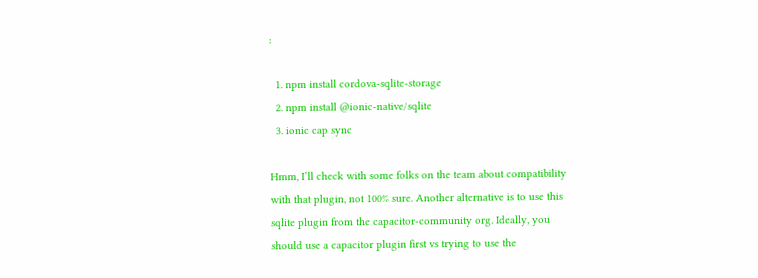:

  1. npm install cordova-sqlite-storage
  2. npm install @ionic-native/sqlite
  3. ionic cap sync

Hmm, I’ll check with some folks on the team about compatibility with that plugin, not 100% sure. Another alternative is to use this sqlite plugin from the capacitor-community org. Ideally, you should use a capacitor plugin first vs trying to use the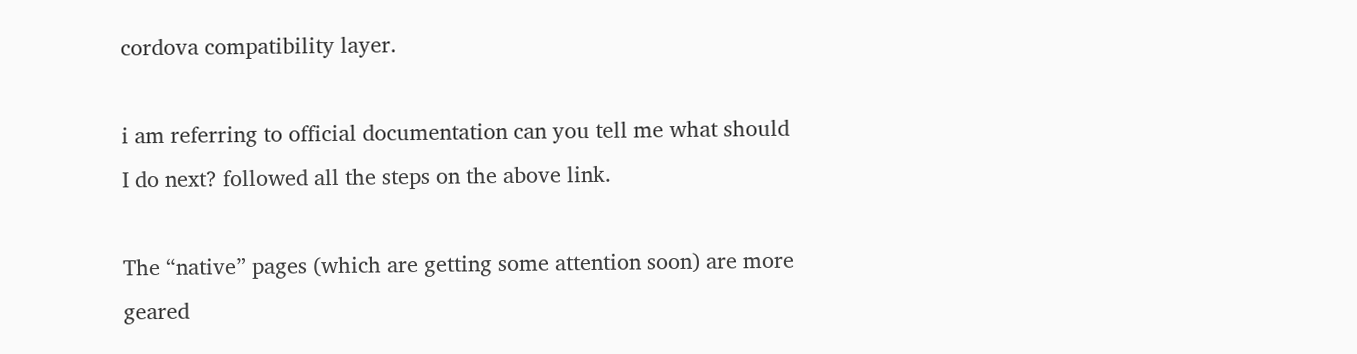cordova compatibility layer.

i am referring to official documentation can you tell me what should I do next? followed all the steps on the above link.

The “native” pages (which are getting some attention soon) are more geared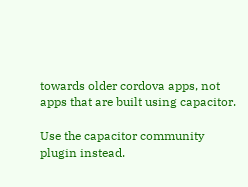towards older cordova apps, not apps that are built using capacitor.

Use the capacitor community plugin instead.